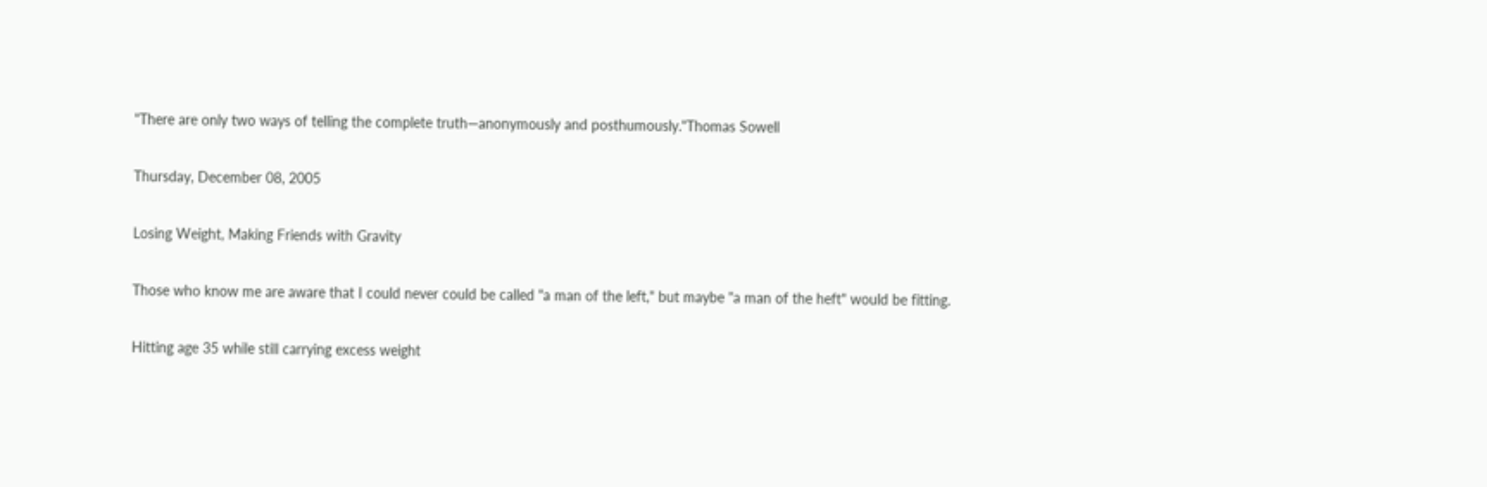"There are only two ways of telling the complete truth—anonymously and posthumously."Thomas Sowell

Thursday, December 08, 2005

Losing Weight, Making Friends with Gravity

Those who know me are aware that I could never could be called "a man of the left," but maybe "a man of the heft" would be fitting.

Hitting age 35 while still carrying excess weight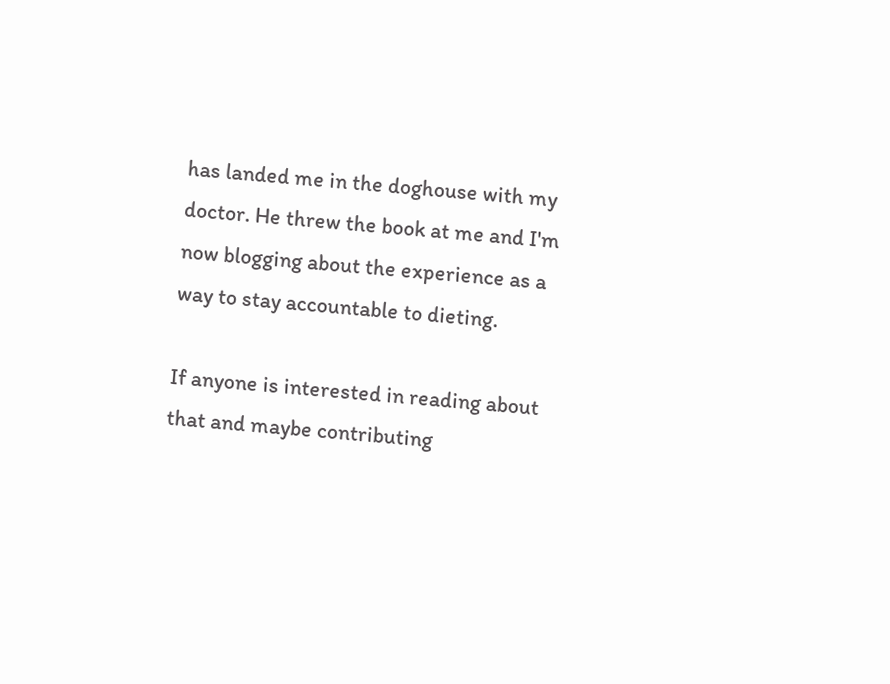has landed me in the doghouse with my doctor. He threw the book at me and I'm now blogging about the experience as a way to stay accountable to dieting.

If anyone is interested in reading about that and maybe contributing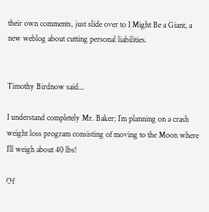their own comments, just slide over to I Might Be a Giant, a new weblog about cutting personal liabilities.


Timothy Birdnow said...

I understand completely Mr. Baker; I`m planning on a crash weight loss program consisting of moving to the Moon where I`ll weigh about 40 lbs!

Of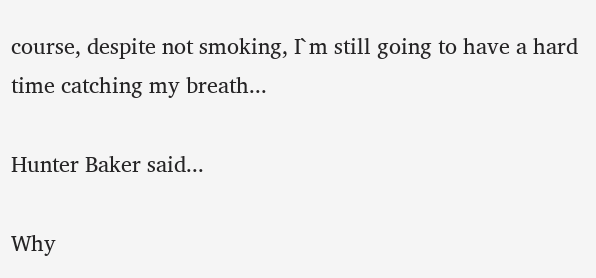course, despite not smoking, I`m still going to have a hard time catching my breath...

Hunter Baker said...

Why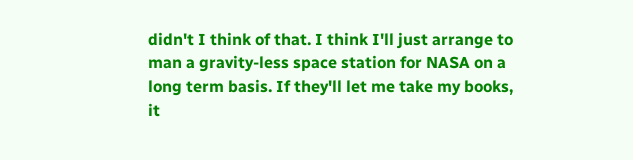didn't I think of that. I think I'll just arrange to man a gravity-less space station for NASA on a long term basis. If they'll let me take my books, it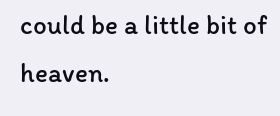could be a little bit of heaven.